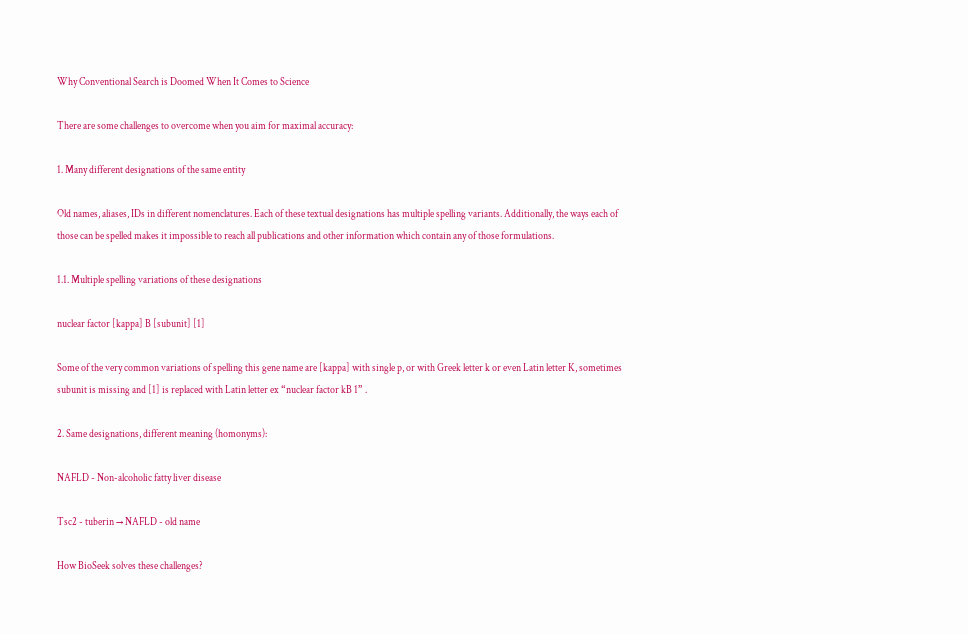Why Conventional Search is Doomed When It Comes to Science

There are some challenges to overcome when you aim for maximal accuracy:

1. Many different designations of the same entity

Old names, aliases, IDs in different nomenclatures. Each of these textual designations has multiple spelling variants. Additionally, the ways each of those can be spelled makes it impossible to reach all publications and other information which contain any of those formulations.

1.1. Multiple spelling variations of these designations

nuclear factor [kappa] B [subunit] [1]

Some of the very common variations of spelling this gene name are [kappa] with single p, or with Greek letter k or even Latin letter K, sometimes subunit is missing and [1] is replaced with Latin letter ex “nuclear factor kB 1” .

2. Same designations, different meaning (homonyms):

NAFLD - Non-alcoholic fatty liver disease

Tsc2 - tuberin → NAFLD - old name

How BioSeek solves these challenges?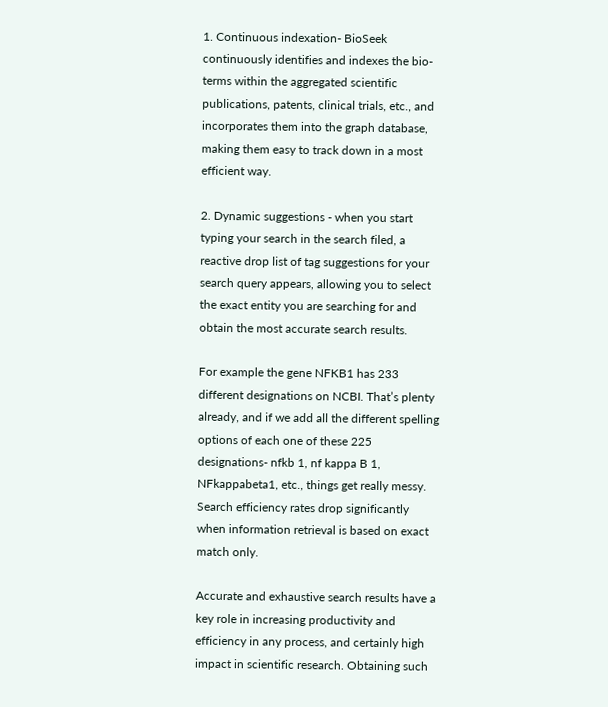1. Continuous indexation- BioSeek continuously identifies and indexes the bio-terms within the aggregated scientific publications, patents, clinical trials, etc., and incorporates them into the graph database, making them easy to track down in a most efficient way.

2. Dynamic suggestions - when you start typing your search in the search filed, a reactive drop list of tag suggestions for your search query appears, allowing you to select the exact entity you are searching for and obtain the most accurate search results.

For example the gene NFKB1 has 233 different designations on NCBI. That’s plenty already, and if we add all the different spelling options of each one of these 225 designations- nfkb 1, nf kappa B 1, NFkappabeta1, etc., things get really messy. Search efficiency rates drop significantly when information retrieval is based on exact match only.

Accurate and exhaustive search results have a key role in increasing productivity and efficiency in any process, and certainly high impact in scientific research. Obtaining such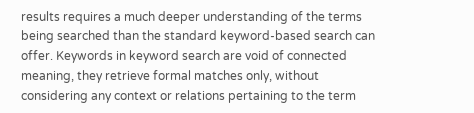results requires a much deeper understanding of the terms being searched than the standard keyword-based search can offer. Keywords in keyword search are void of connected meaning, they retrieve formal matches only, without considering any context or relations pertaining to the term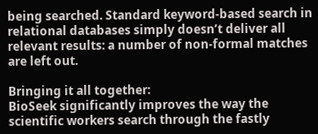being searched. Standard keyword-based search in relational databases simply doesn’t deliver all relevant results: a number of non-formal matches are left out.

Bringing it all together:
BioSeek significantly improves the way the scientific workers search through the fastly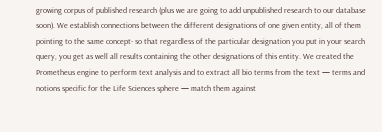growing corpus of published research (plus we are going to add unpublished research to our database soon). We establish connections between the different designations of one given entity, all of them pointing to the same concept- so that regardless of the particular designation you put in your search query, you get as well all results containing the other designations of this entity. We created the Prometheus engine to perform text analysis and to extract all bio terms from the text — terms and notions specific for the Life Sciences sphere — match them against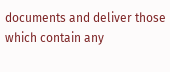documents and deliver those which contain any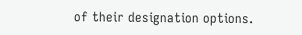of their designation options.